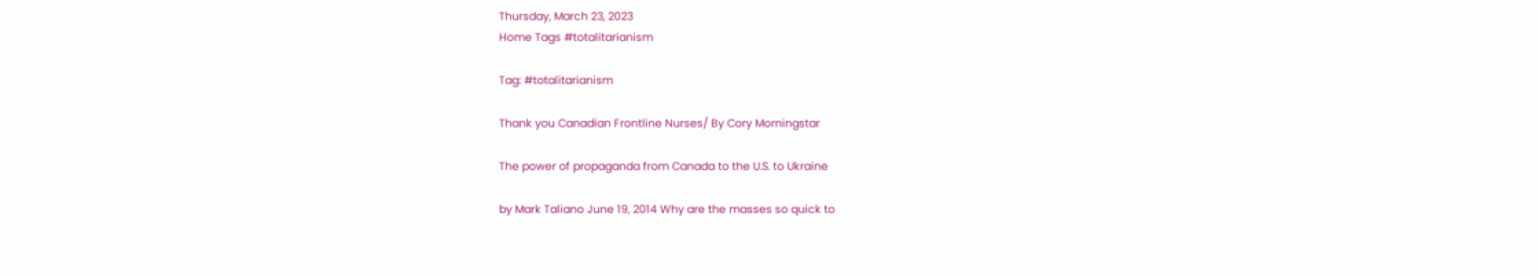Thursday, March 23, 2023
Home Tags #totalitarianism

Tag: #totalitarianism

Thank you Canadian Frontline Nurses/ By Cory Morningstar

The power of propaganda from Canada to the U.S. to Ukraine

by Mark Taliano June 19, 2014 Why are the masses so quick to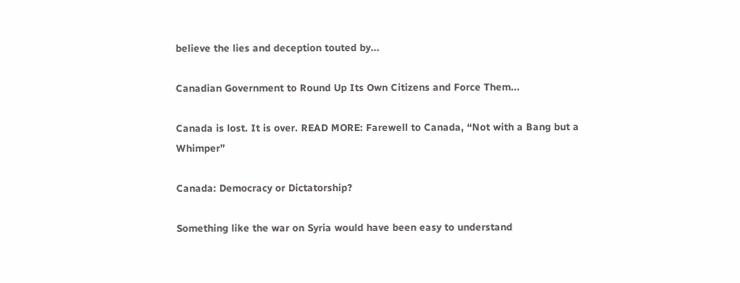believe the lies and deception touted by...

Canadian Government to Round Up Its Own Citizens and Force Them...

Canada is lost. It is over. READ MORE: Farewell to Canada, “Not with a Bang but a Whimper”

Canada: Democracy or Dictatorship?

Something like the war on Syria would have been easy to understand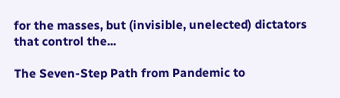for the masses, but (invisible, unelected) dictators that control the...

The Seven-Step Path from Pandemic to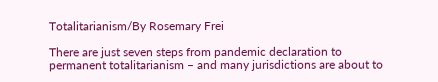Totalitarianism/By Rosemary Frei

There are just seven steps from pandemic declaration to permanent totalitarianism – and many jurisdictions are about to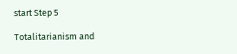start Step 5

Totalitarianism and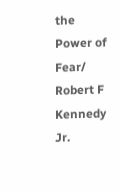the Power of Fear/ Robert F Kennedy Jr.